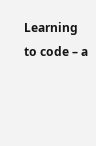Learning to code – a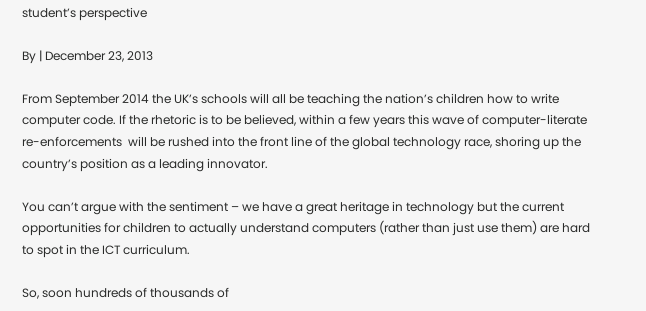student’s perspective

By | December 23, 2013

From September 2014 the UK’s schools will all be teaching the nation’s children how to write computer code. If the rhetoric is to be believed, within a few years this wave of computer-literate re-enforcements  will be rushed into the front line of the global technology race, shoring up the country’s position as a leading innovator.

You can’t argue with the sentiment – we have a great heritage in technology but the current opportunities for children to actually understand computers (rather than just use them) are hard to spot in the ICT curriculum.

So, soon hundreds of thousands of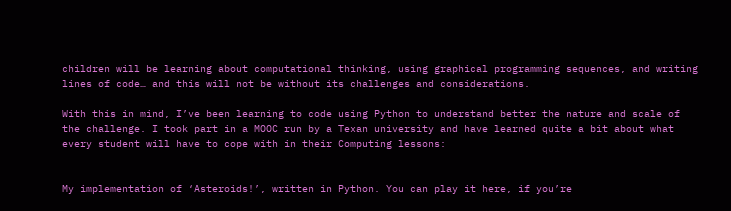children will be learning about computational thinking, using graphical programming sequences, and writing lines of code… and this will not be without its challenges and considerations.

With this in mind, I’ve been learning to code using Python to understand better the nature and scale of the challenge. I took part in a MOOC run by a Texan university and have learned quite a bit about what every student will have to cope with in their Computing lessons:


My implementation of ‘Asteroids!’, written in Python. You can play it here, if you’re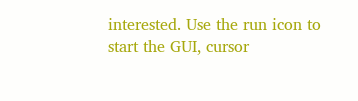interested. Use the run icon to start the GUI, cursor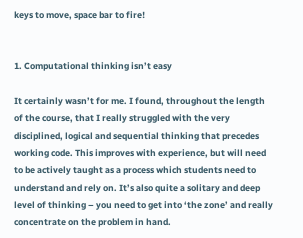keys to move, space bar to fire!


1. Computational thinking isn’t easy

It certainly wasn’t for me. I found, throughout the length of the course, that I really struggled with the very disciplined, logical and sequential thinking that precedes working code. This improves with experience, but will need to be actively taught as a process which students need to understand and rely on. It’s also quite a solitary and deep level of thinking – you need to get into ‘the zone’ and really concentrate on the problem in hand.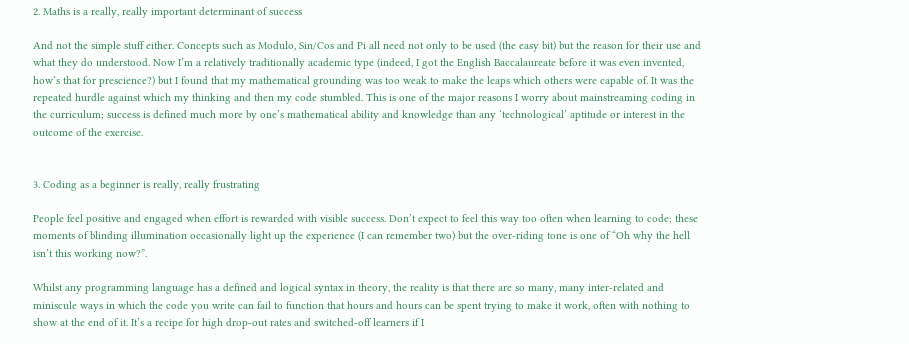2. Maths is a really, really important determinant of success

And not the simple stuff either. Concepts such as Modulo, Sin/Cos and Pi all need not only to be used (the easy bit) but the reason for their use and what they do understood. Now I’m a relatively traditionally academic type (indeed, I got the English Baccalaureate before it was even invented, how’s that for prescience?) but I found that my mathematical grounding was too weak to make the leaps which others were capable of. It was the repeated hurdle against which my thinking and then my code stumbled. This is one of the major reasons I worry about mainstreaming coding in the curriculum; success is defined much more by one’s mathematical ability and knowledge than any ‘technological’ aptitude or interest in the outcome of the exercise.


3. Coding as a beginner is really, really frustrating

People feel positive and engaged when effort is rewarded with visible success. Don’t expect to feel this way too often when learning to code; these moments of blinding illumination occasionally light up the experience (I can remember two) but the over-riding tone is one of “Oh why the hell isn’t this working now?”.

Whilst any programming language has a defined and logical syntax in theory, the reality is that there are so many, many inter-related and miniscule ways in which the code you write can fail to function that hours and hours can be spent trying to make it work, often with nothing to show at the end of it. It’s a recipe for high drop-out rates and switched-off learners if I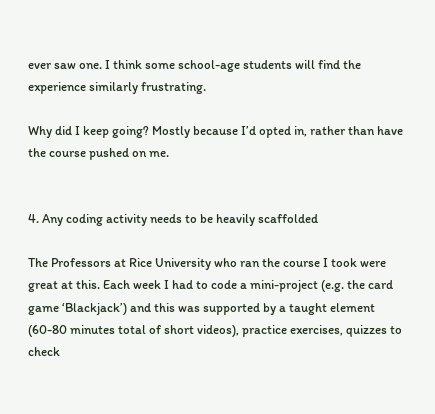ever saw one. I think some school-age students will find the experience similarly frustrating.

Why did I keep going? Mostly because I’d opted in, rather than have the course pushed on me.


4. Any coding activity needs to be heavily scaffolded

The Professors at Rice University who ran the course I took were great at this. Each week I had to code a mini-project (e.g. the card game ‘Blackjack’) and this was supported by a taught element (60-80 minutes total of short videos), practice exercises, quizzes to check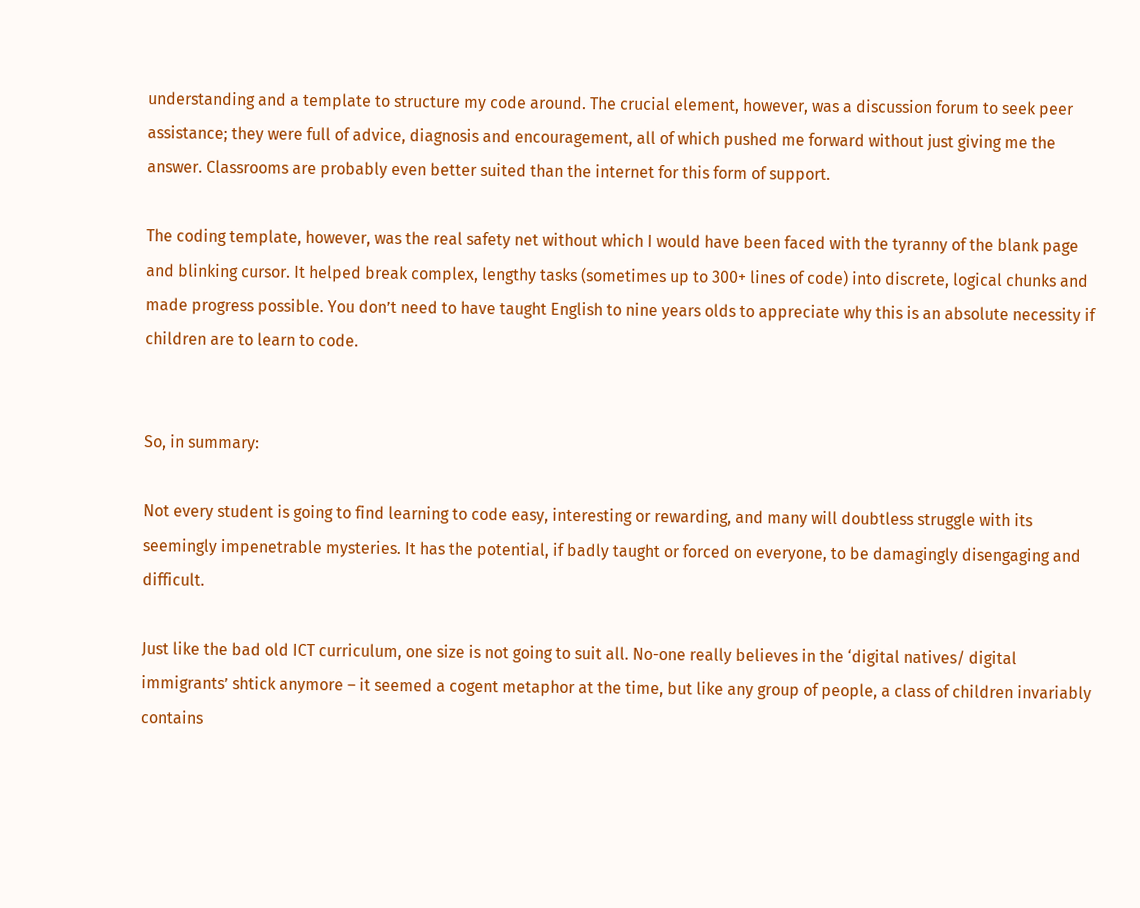understanding and a template to structure my code around. The crucial element, however, was a discussion forum to seek peer assistance; they were full of advice, diagnosis and encouragement, all of which pushed me forward without just giving me the answer. Classrooms are probably even better suited than the internet for this form of support.

The coding template, however, was the real safety net without which I would have been faced with the tyranny of the blank page and blinking cursor. It helped break complex, lengthy tasks (sometimes up to 300+ lines of code) into discrete, logical chunks and made progress possible. You don’t need to have taught English to nine years olds to appreciate why this is an absolute necessity if children are to learn to code.


So, in summary:

Not every student is going to find learning to code easy, interesting or rewarding, and many will doubtless struggle with its seemingly impenetrable mysteries. It has the potential, if badly taught or forced on everyone, to be damagingly disengaging and difficult.

Just like the bad old ICT curriculum, one size is not going to suit all. No-one really believes in the ‘digital natives/ digital immigrants’ shtick anymore – it seemed a cogent metaphor at the time, but like any group of people, a class of children invariably contains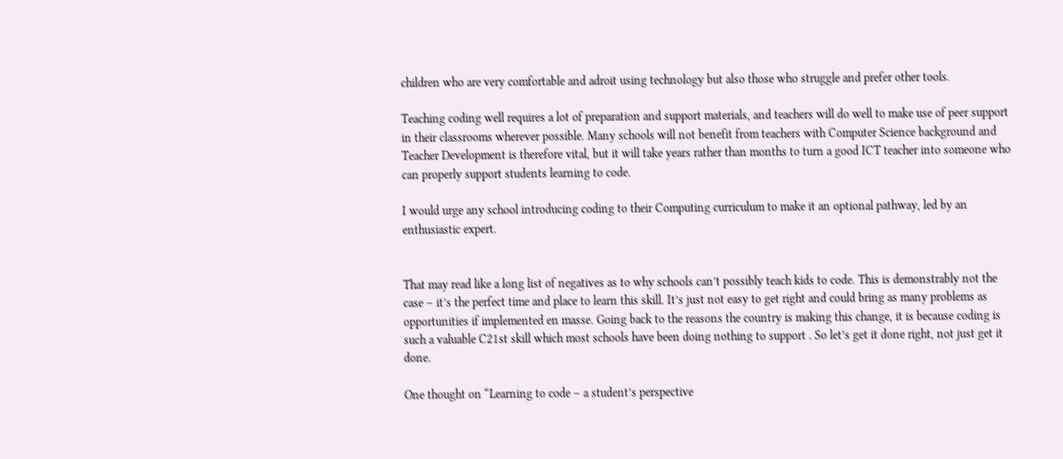children who are very comfortable and adroit using technology but also those who struggle and prefer other tools.

Teaching coding well requires a lot of preparation and support materials, and teachers will do well to make use of peer support in their classrooms wherever possible. Many schools will not benefit from teachers with Computer Science background and Teacher Development is therefore vital, but it will take years rather than months to turn a good ICT teacher into someone who can properly support students learning to code.

I would urge any school introducing coding to their Computing curriculum to make it an optional pathway, led by an enthusiastic expert.


That may read like a long list of negatives as to why schools can’t possibly teach kids to code. This is demonstrably not the case – it’s the perfect time and place to learn this skill. It’s just not easy to get right and could bring as many problems as opportunities if implemented en masse. Going back to the reasons the country is making this change, it is because coding is such a valuable C21st skill which most schools have been doing nothing to support . So let’s get it done right, not just get it done.

One thought on “Learning to code – a student’s perspective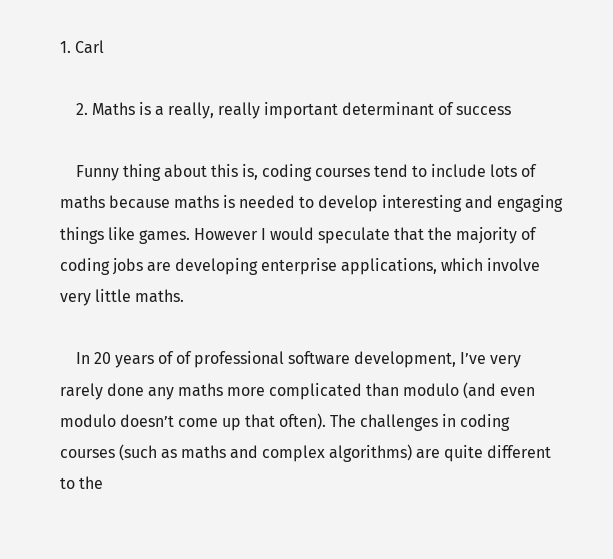1. Carl

    2. Maths is a really, really important determinant of success

    Funny thing about this is, coding courses tend to include lots of maths because maths is needed to develop interesting and engaging things like games. However I would speculate that the majority of coding jobs are developing enterprise applications, which involve very little maths.

    In 20 years of of professional software development, I’ve very rarely done any maths more complicated than modulo (and even modulo doesn’t come up that often). The challenges in coding courses (such as maths and complex algorithms) are quite different to the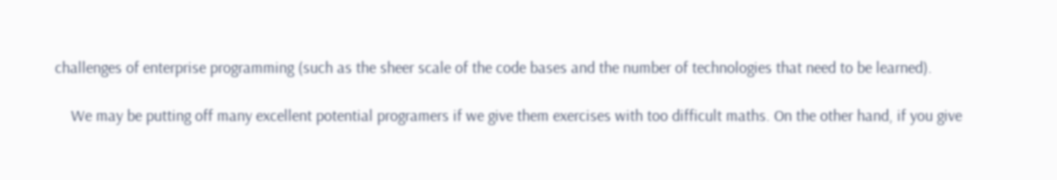challenges of enterprise programming (such as the sheer scale of the code bases and the number of technologies that need to be learned).

    We may be putting off many excellent potential programers if we give them exercises with too difficult maths. On the other hand, if you give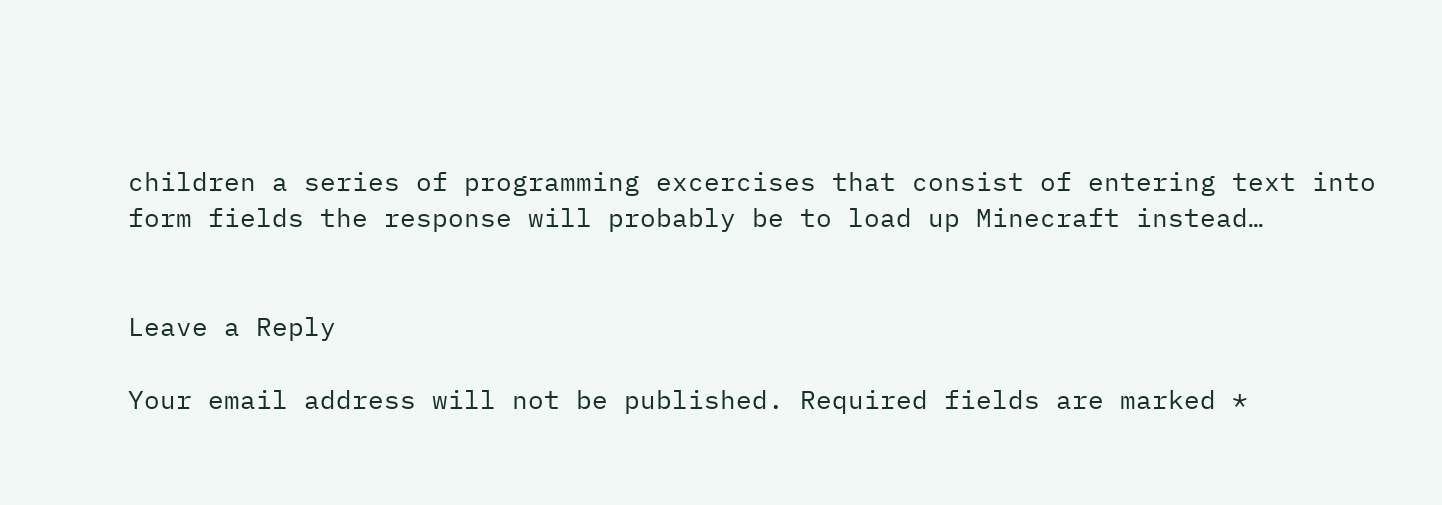children a series of programming excercises that consist of entering text into form fields the response will probably be to load up Minecraft instead…


Leave a Reply

Your email address will not be published. Required fields are marked *